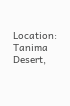Location: Tanima Desert,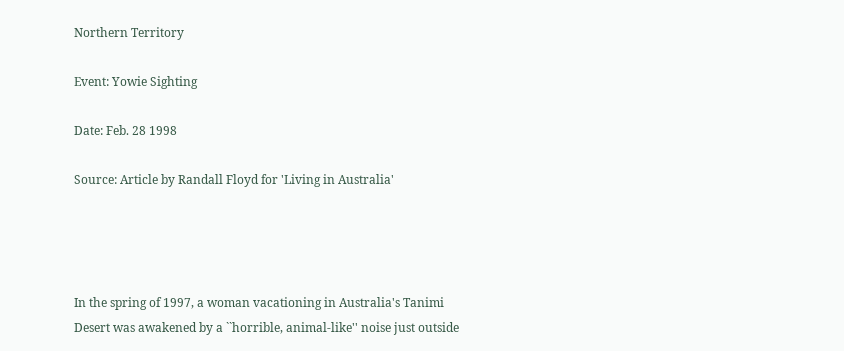Northern Territory

Event: Yowie Sighting

Date: Feb. 28 1998

Source: Article by Randall Floyd for 'Living in Australia'




In the spring of 1997, a woman vacationing in Australia's Tanimi Desert was awakened by a ``horrible, animal-like'' noise just outside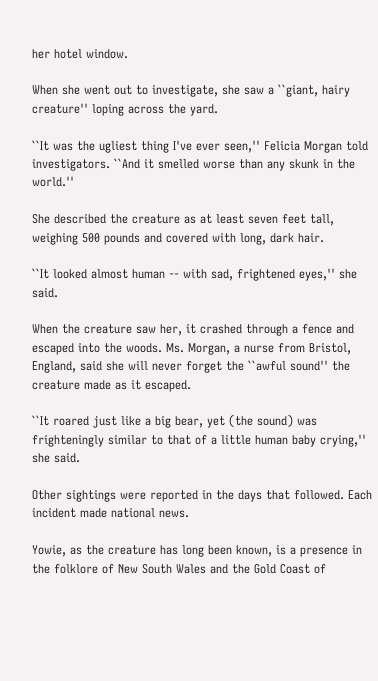her hotel window.

When she went out to investigate, she saw a ``giant, hairy creature'' loping across the yard.

``It was the ugliest thing I've ever seen,'' Felicia Morgan told investigators. ``And it smelled worse than any skunk in the world.''

She described the creature as at least seven feet tall, weighing 500 pounds and covered with long, dark hair.

``It looked almost human -- with sad, frightened eyes,'' she said.

When the creature saw her, it crashed through a fence and escaped into the woods. Ms. Morgan, a nurse from Bristol, England, said she will never forget the ``awful sound'' the creature made as it escaped.

``It roared just like a big bear, yet (the sound) was frighteningly similar to that of a little human baby crying,'' she said.

Other sightings were reported in the days that followed. Each incident made national news.

Yowie, as the creature has long been known, is a presence in the folklore of New South Wales and the Gold Coast of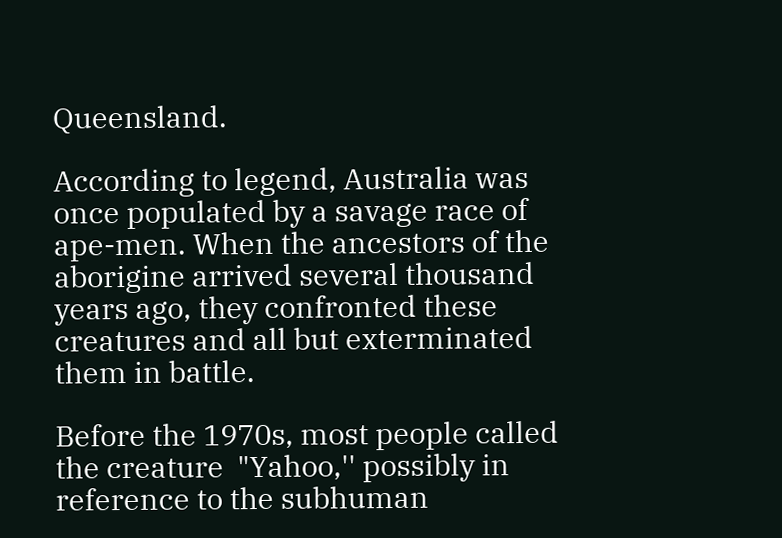Queensland.

According to legend, Australia was once populated by a savage race of ape-men. When the ancestors of the aborigine arrived several thousand years ago, they confronted these creatures and all but exterminated them in battle.

Before the 1970s, most people called the creature  "Yahoo,'' possibly in reference to the subhuman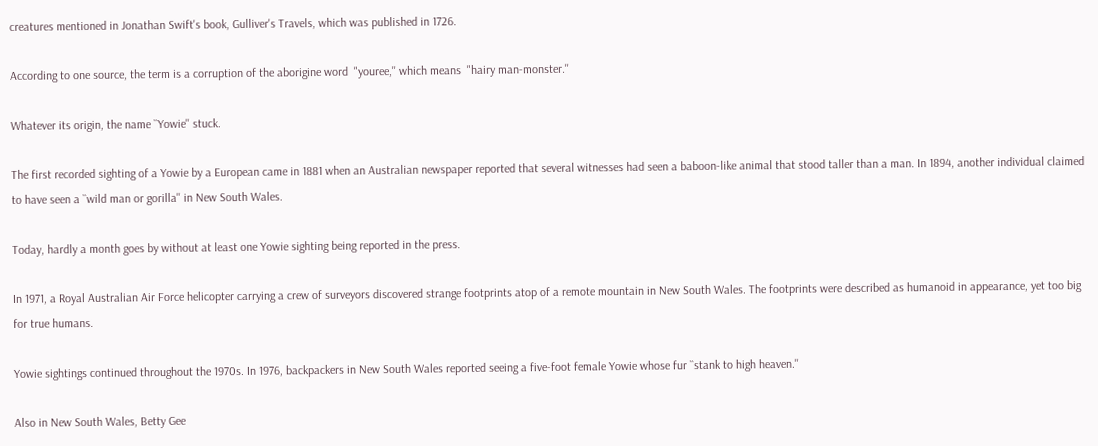creatures mentioned in Jonathan Swift's book, Gulliver's Travels, which was published in 1726.

According to one source, the term is a corruption of the aborigine word  "youree,'' which means  "hairy man-monster.''

Whatever its origin, the name ``Yowie'' stuck.

The first recorded sighting of a Yowie by a European came in 1881 when an Australian newspaper reported that several witnesses had seen a baboon-like animal that stood taller than a man. In 1894, another individual claimed to have seen a ``wild man or gorilla'' in New South Wales.

Today, hardly a month goes by without at least one Yowie sighting being reported in the press.

In 1971, a Royal Australian Air Force helicopter carrying a crew of surveyors discovered strange footprints atop of a remote mountain in New South Wales. The footprints were described as humanoid in appearance, yet too big for true humans.

Yowie sightings continued throughout the 1970s. In 1976, backpackers in New South Wales reported seeing a five-foot female Yowie whose fur ``stank to high heaven.''

Also in New South Wales, Betty Gee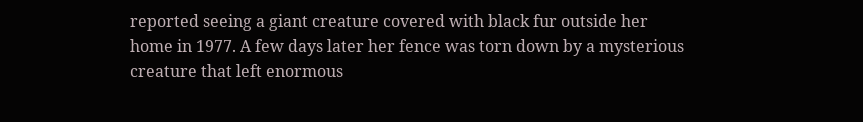reported seeing a giant creature covered with black fur outside her home in 1977. A few days later her fence was torn down by a mysterious creature that left enormous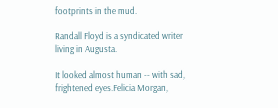footprints in the mud.

Randall Floyd is a syndicated writer living in Augusta.

It looked almost human -- with sad, frightened eyes.Felicia Morgan,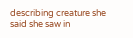describing creature she said she saw in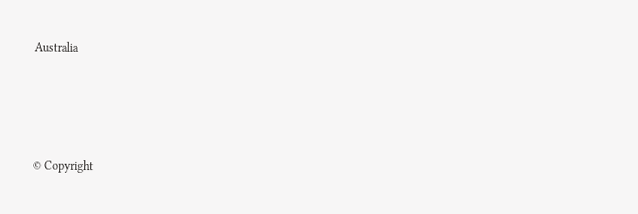Australia





© Copyright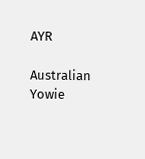AYR

Australian Yowie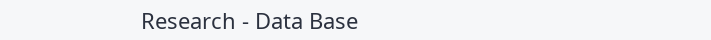Research - Data Base